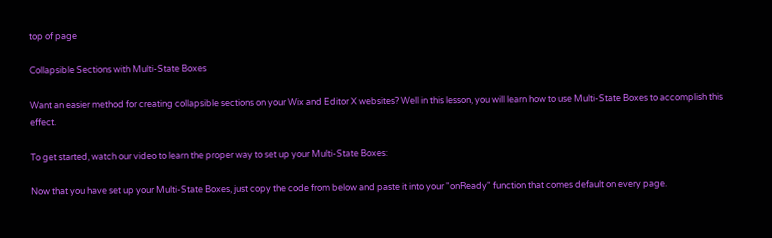top of page

Collapsible Sections with Multi-State Boxes

Want an easier method for creating collapsible sections on your Wix and Editor X websites? Well in this lesson, you will learn how to use Multi-State Boxes to accomplish this effect.

To get started, watch our video to learn the proper way to set up your Multi-State Boxes:

Now that you have set up your Multi-State Boxes, just copy the code from below and paste it into your "onReady" function that comes default on every page.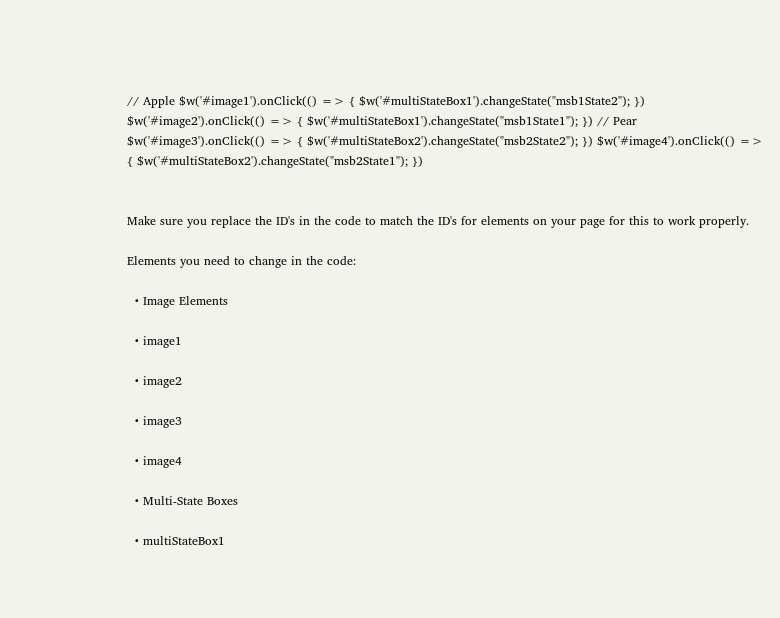// Apple $w('#image1').onClick(() => { $w('#multiStateBox1').changeState("msb1State2"); }) $w('#image2').onClick(() => { $w('#multiStateBox1').changeState("msb1State1"); }) // Pear $w('#image3').onClick(() => { $w('#multiStateBox2').changeState("msb2State2"); }) $w('#image4').onClick(() => { $w('#multiStateBox2').changeState("msb2State1"); })


Make sure you replace the ID's in the code to match the ID's for elements on your page for this to work properly.

Elements you need to change in the code:

  • Image Elements

  • image1

  • image2

  • image3

  • image4

  • Multi-State Boxes

  • multiStateBox1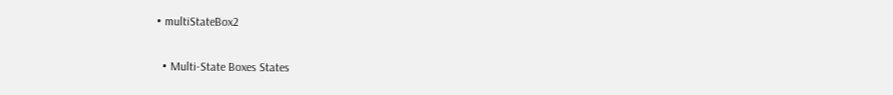• multiStateBox2

  • Multi-State Boxes States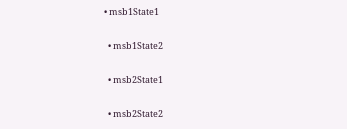• msb1State1

  • msb1State2

  • msb2State1

  • msb2State2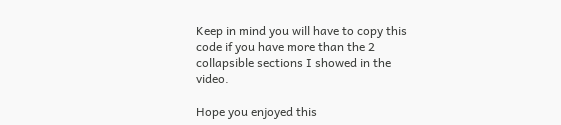Keep in mind you will have to copy this code if you have more than the 2 collapsible sections I showed in the video.

Hope you enjoyed this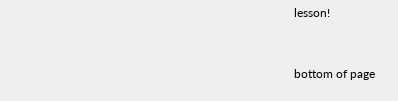lesson!


bottom of page